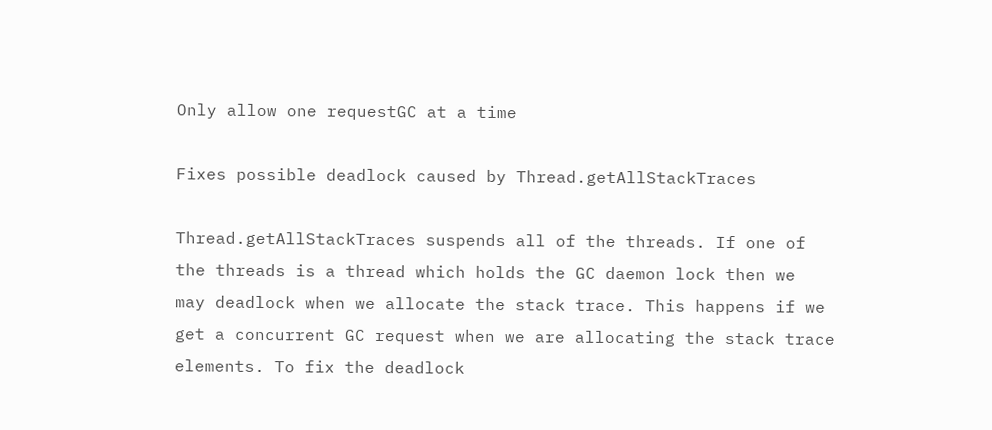Only allow one requestGC at a time

Fixes possible deadlock caused by Thread.getAllStackTraces

Thread.getAllStackTraces suspends all of the threads. If one of
the threads is a thread which holds the GC daemon lock then we
may deadlock when we allocate the stack trace. This happens if we
get a concurrent GC request when we are allocating the stack trace
elements. To fix the deadlock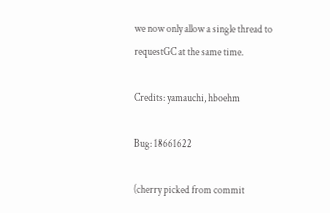we now only allow a single thread to
requestGC at the same time.

Credits: yamauchi, hboehm

Bug: 18661622

(cherry picked from commit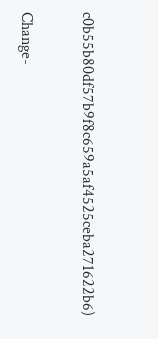c0b55b80df57b9f8c659a5af4525ceba271622b6)

Change-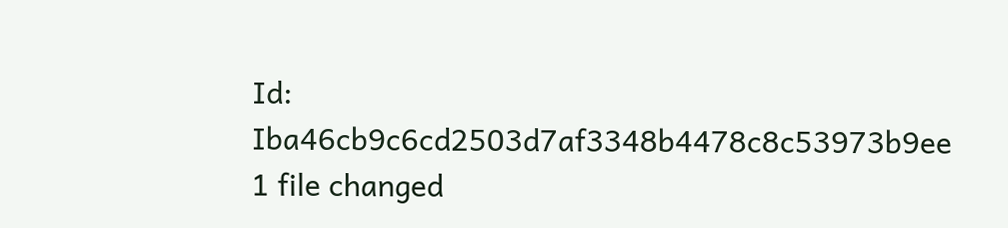Id: Iba46cb9c6cd2503d7af3348b4478c8c53973b9ee
1 file changed